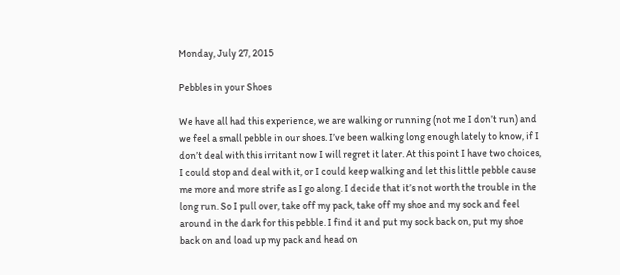Monday, July 27, 2015

Pebbles in your Shoes

We have all had this experience, we are walking or running (not me I don’t run) and we feel a small pebble in our shoes. I’ve been walking long enough lately to know, if I don’t deal with this irritant now I will regret it later. At this point I have two choices, I could stop and deal with it, or I could keep walking and let this little pebble cause me more and more strife as I go along. I decide that it’s not worth the trouble in the long run. So I pull over, take off my pack, take off my shoe and my sock and feel around in the dark for this pebble. I find it and put my sock back on, put my shoe back on and load up my pack and head on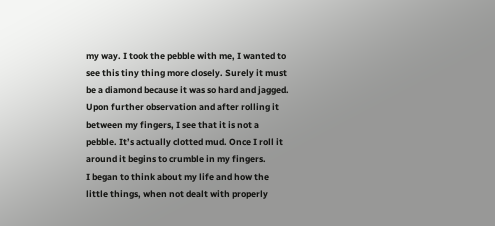my way. I took the pebble with me, I wanted to see this tiny thing more closely. Surely it must be a diamond because it was so hard and jagged. Upon further observation and after rolling it between my fingers, I see that it is not a pebble. It’s actually clotted mud. Once I roll it around it begins to crumble in my fingers.
I began to think about my life and how the little things, when not dealt with properly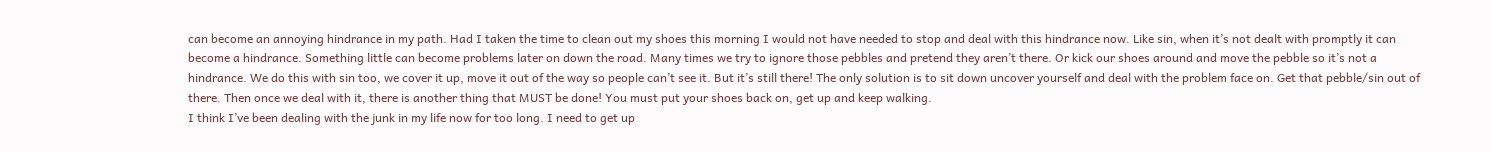can become an annoying hindrance in my path. Had I taken the time to clean out my shoes this morning I would not have needed to stop and deal with this hindrance now. Like sin, when it’s not dealt with promptly it can become a hindrance. Something little can become problems later on down the road. Many times we try to ignore those pebbles and pretend they aren’t there. Or kick our shoes around and move the pebble so it’s not a hindrance. We do this with sin too, we cover it up, move it out of the way so people can’t see it. But it’s still there! The only solution is to sit down uncover yourself and deal with the problem face on. Get that pebble/sin out of there. Then once we deal with it, there is another thing that MUST be done! You must put your shoes back on, get up and keep walking.
I think I’ve been dealing with the junk in my life now for too long. I need to get up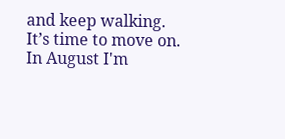and keep walking. It’s time to move on. In August I'm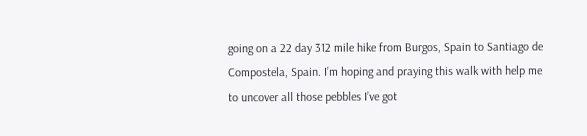going on a 22 day 312 mile hike from Burgos, Spain to Santiago de Compostela, Spain. I’m hoping and praying this walk with help me to uncover all those pebbles I’ve got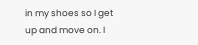in my shoes so I get up and move on. I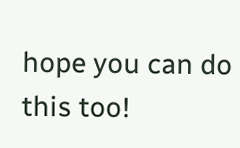hope you can do this too!